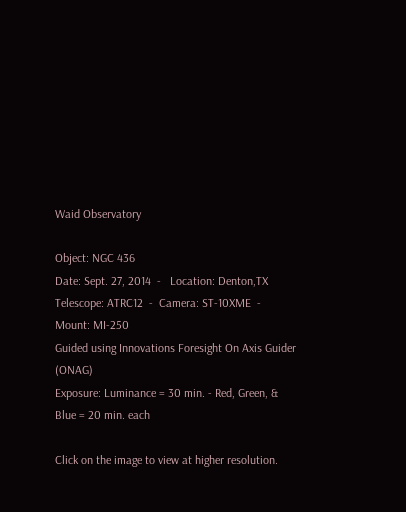Waid Observatory

Object: NGC 436
Date: Sept. 27, 2014  -   Location: Denton,TX
Telescope: ATRC12  -  Camera: ST-10XME  -  Mount: MI-250
Guided using Innovations Foresight On Axis Guider (ONAG)
Exposure: Luminance = 30 min. - Red, Green, & Blue = 20 min. each

Click on the image to view at higher resolution.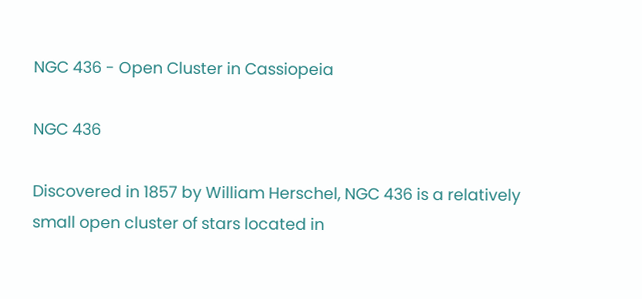NGC 436 - Open Cluster in Cassiopeia

NGC 436

Discovered in 1857 by William Herschel, NGC 436 is a relatively small open cluster of stars located in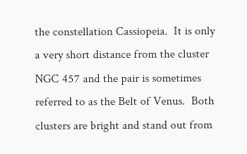the constellation Cassiopeia.  It is only a very short distance from the cluster NGC 457 and the pair is sometimes referred to as the Belt of Venus.  Both clusters are bright and stand out from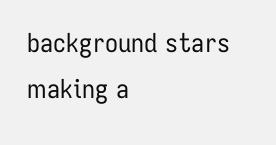background stars making a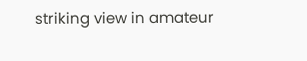striking view in amateur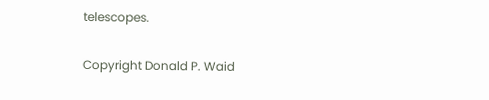telescopes.

Copyright Donald P. Waid